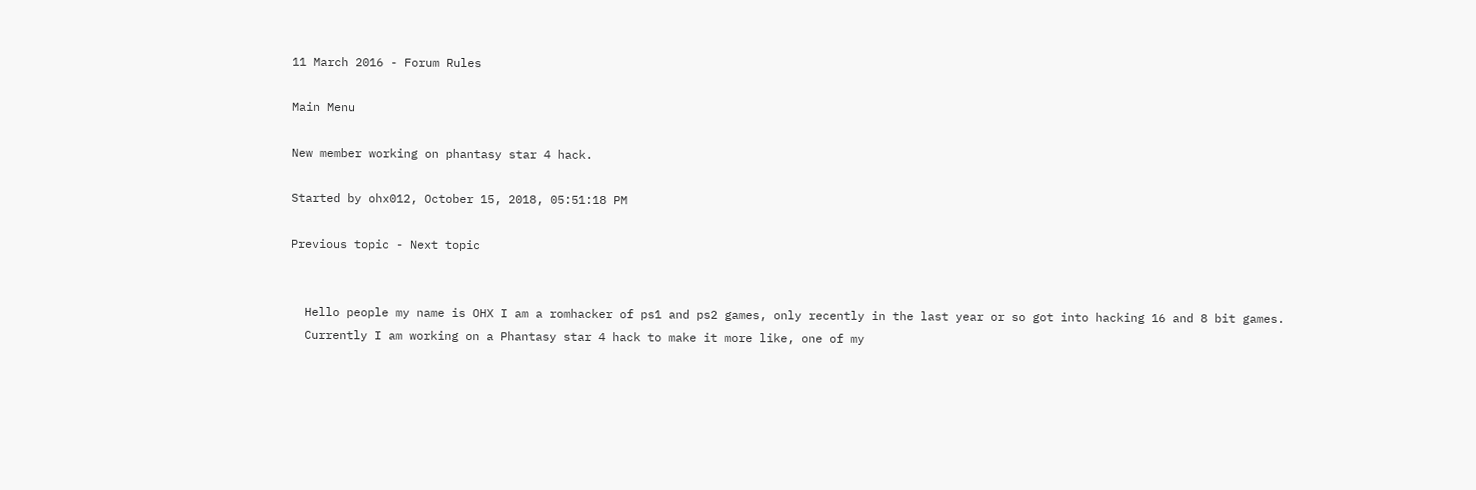11 March 2016 - Forum Rules

Main Menu

New member working on phantasy star 4 hack.

Started by ohx012, October 15, 2018, 05:51:18 PM

Previous topic - Next topic


  Hello people my name is OHX I am a romhacker of ps1 and ps2 games, only recently in the last year or so got into hacking 16 and 8 bit games.
  Currently I am working on a Phantasy star 4 hack to make it more like, one of my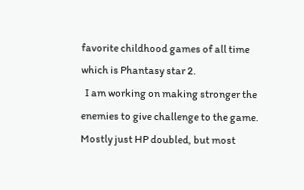favorite childhood games of all time which is Phantasy star 2.
  I am working on making stronger the enemies to give challenge to the game.  Mostly just HP doubled, but most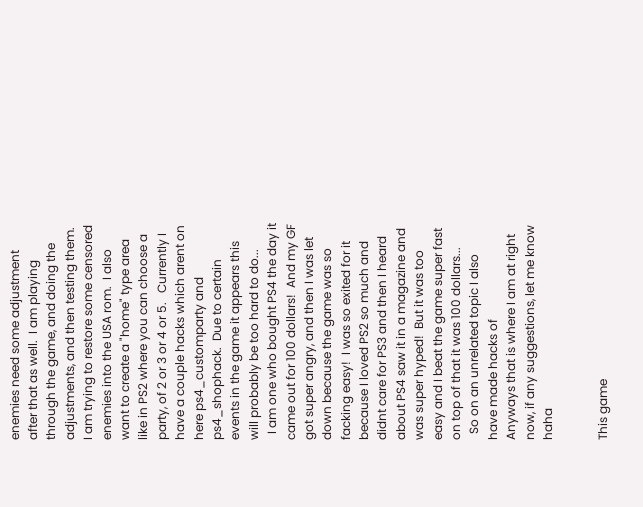enemies need some adjustment after that as well.  I am playing through the game, and doing the adjustments, and then testing them.  I am trying to restore some censored enemies into the USA rom.  I also want to create a "home" type area like in PS2 where you can choose a party, of 2 or 3 or 4 or 5.   Currently I have a couple hacks which arent on here ps4_customparty and ps4_shophack.  Due to certain events in the game it appears this will probably be too hard to do...
  I am one who bought PS4 the day it came out for 100 dollars!  And my GF got super angry, and then I was let down because the game was so facking easy!  I was so exited for it because I loved PS2 so much and didnt care for PS3 and then I heard about PS4 saw it in a magazine and was super hyped!  But it was too easy and I beat the game super fast on top of that it was 100 dollars...
  So on an unrelated topic I also have made hacks of
Anyways that is where I am at right now, if any suggestions, let me know haha


This game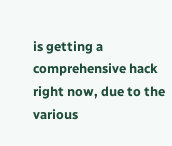is getting a comprehensive hack right now, due to the various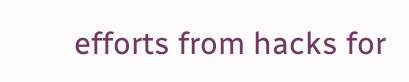efforts from hacks for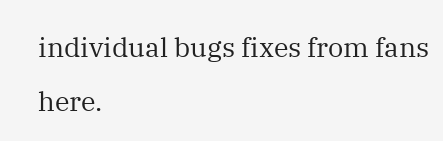individual bugs fixes from fans here.